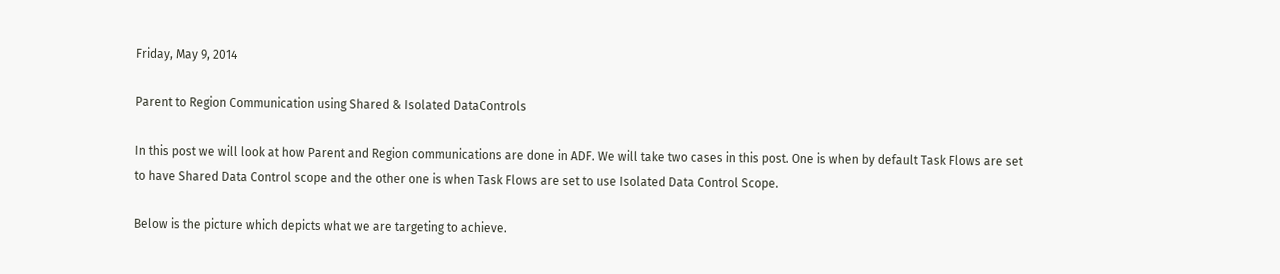Friday, May 9, 2014

Parent to Region Communication using Shared & Isolated DataControls

In this post we will look at how Parent and Region communications are done in ADF. We will take two cases in this post. One is when by default Task Flows are set to have Shared Data Control scope and the other one is when Task Flows are set to use Isolated Data Control Scope.

Below is the picture which depicts what we are targeting to achieve.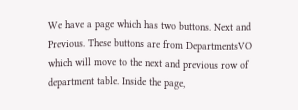We have a page which has two buttons. Next and Previous. These buttons are from DepartmentsVO which will move to the next and previous row of department table. Inside the page,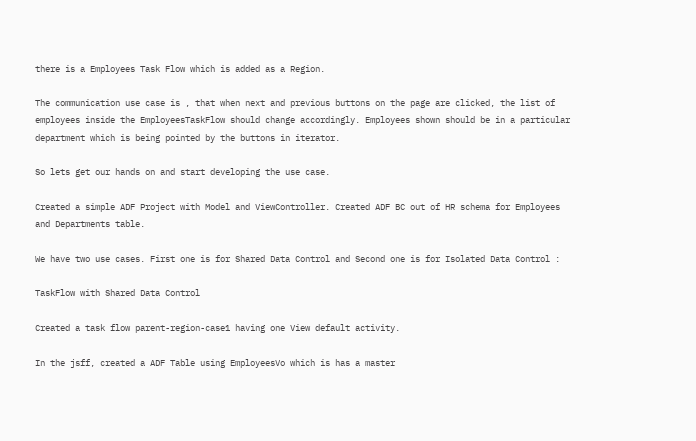there is a Employees Task Flow which is added as a Region.

The communication use case is , that when next and previous buttons on the page are clicked, the list of employees inside the EmployeesTaskFlow should change accordingly. Employees shown should be in a particular department which is being pointed by the buttons in iterator.

So lets get our hands on and start developing the use case.

Created a simple ADF Project with Model and ViewController. Created ADF BC out of HR schema for Employees and Departments table.

We have two use cases. First one is for Shared Data Control and Second one is for Isolated Data Control :

TaskFlow with Shared Data Control

Created a task flow parent-region-case1 having one View default activity.

In the jsff, created a ADF Table using EmployeesVo which is has a master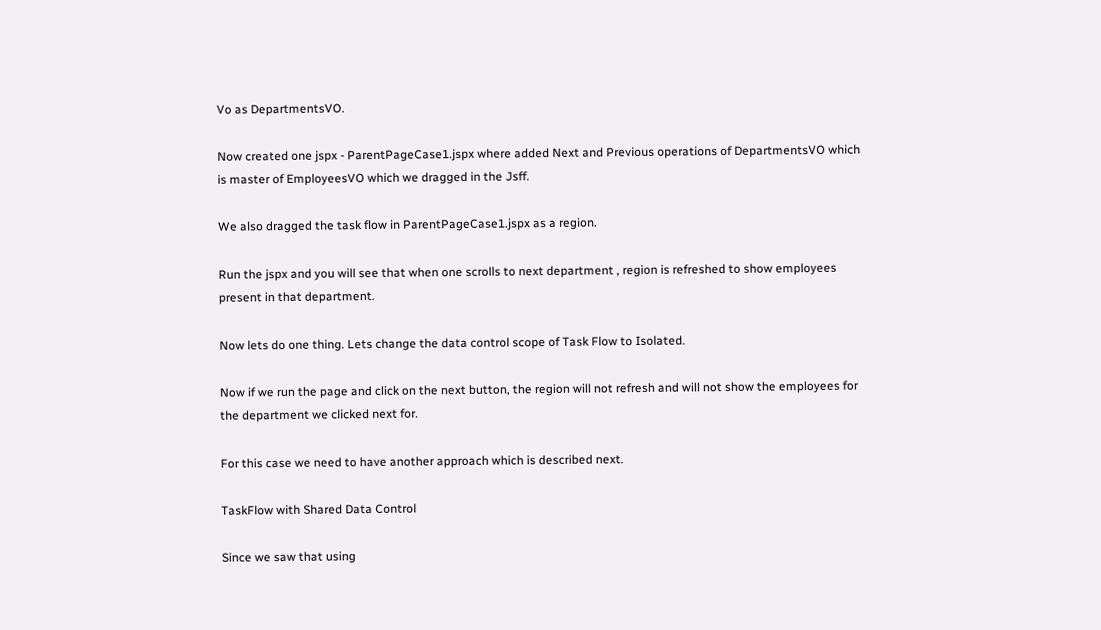Vo as DepartmentsVO.

Now created one jspx - ParentPageCase1.jspx where added Next and Previous operations of DepartmentsVO which is master of EmployeesVO which we dragged in the Jsff.

We also dragged the task flow in ParentPageCase1.jspx as a region.

Run the jspx and you will see that when one scrolls to next department , region is refreshed to show employees present in that department.

Now lets do one thing. Lets change the data control scope of Task Flow to Isolated.

Now if we run the page and click on the next button, the region will not refresh and will not show the employees for the department we clicked next for.

For this case we need to have another approach which is described next.

TaskFlow with Shared Data Control

Since we saw that using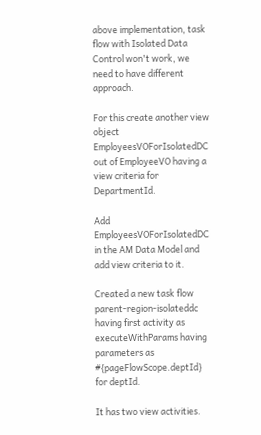above implementation, task flow with Isolated Data Control won't work, we need to have different approach.

For this create another view object EmployeesVOForIsolatedDC out of EmployeeVO having a view criteria for DepartmentId.

Add EmployeesVOForIsolatedDC in the AM Data Model and add view criteria to it.

Created a new task flow parent-region-isolateddc having first activity as executeWithParams having parameters as #{pageFlowScope.deptId} for deptId.

It has two view activities.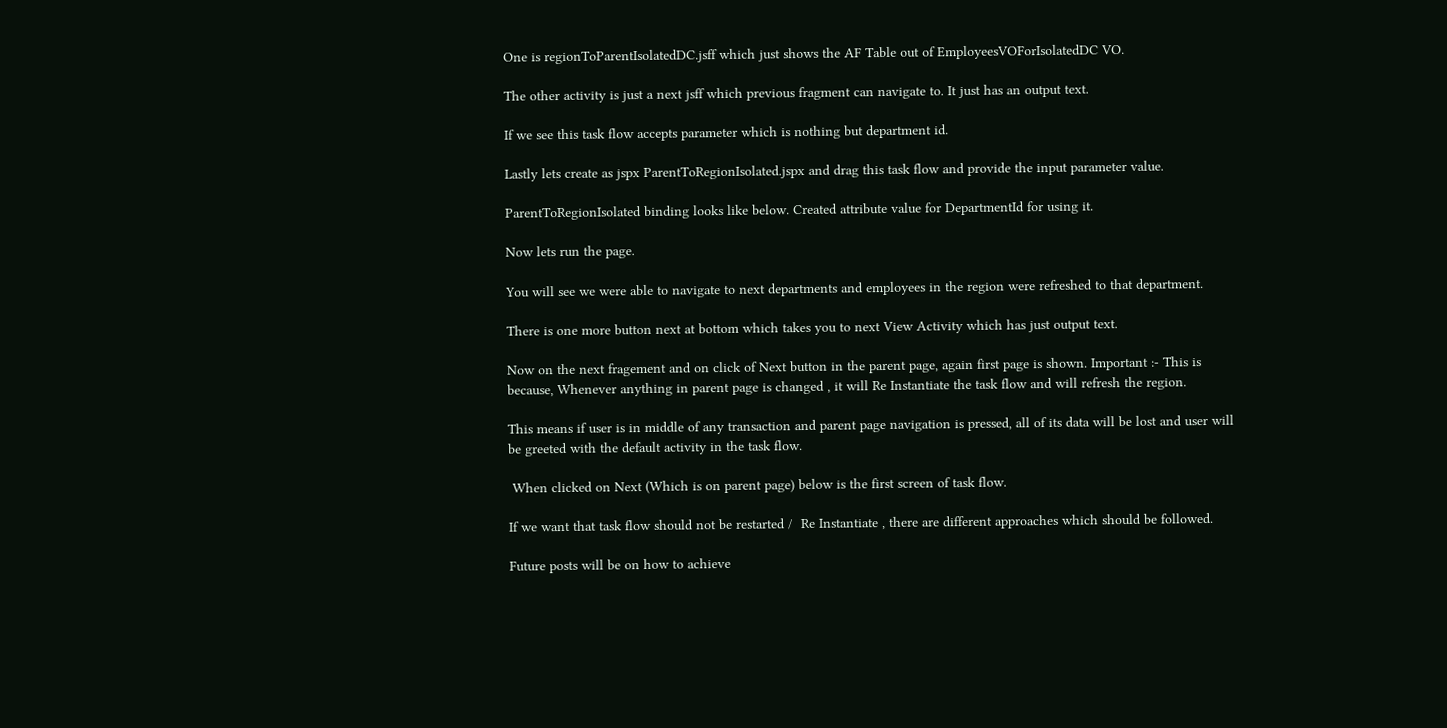One is regionToParentIsolatedDC.jsff which just shows the AF Table out of EmployeesVOForIsolatedDC VO.

The other activity is just a next jsff which previous fragment can navigate to. It just has an output text.

If we see this task flow accepts parameter which is nothing but department id.

Lastly lets create as jspx ParentToRegionIsolated.jspx and drag this task flow and provide the input parameter value.

ParentToRegionIsolated binding looks like below. Created attribute value for DepartmentId for using it.

Now lets run the page.

You will see we were able to navigate to next departments and employees in the region were refreshed to that department.

There is one more button next at bottom which takes you to next View Activity which has just output text.

Now on the next fragement and on click of Next button in the parent page, again first page is shown. Important :- This is because, Whenever anything in parent page is changed , it will Re Instantiate the task flow and will refresh the region.

This means if user is in middle of any transaction and parent page navigation is pressed, all of its data will be lost and user will be greeted with the default activity in the task flow.

 When clicked on Next (Which is on parent page) below is the first screen of task flow.

If we want that task flow should not be restarted /  Re Instantiate , there are different approaches which should be followed.

Future posts will be on how to achieve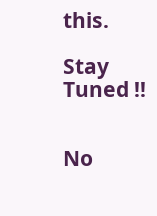this.

Stay Tuned !!


No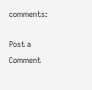comments:

Post a Comment